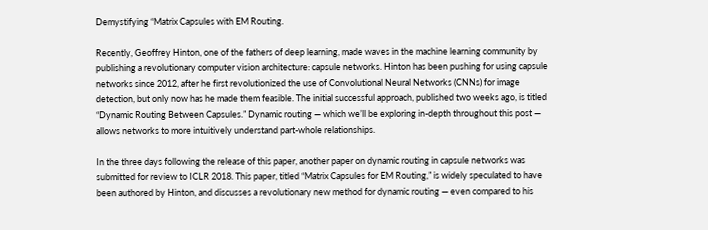Demystifying “Matrix Capsules with EM Routing.

Recently, Geoffrey Hinton, one of the fathers of deep learning, made waves in the machine learning community by publishing a revolutionary computer vision architecture: capsule networks. Hinton has been pushing for using capsule networks since 2012, after he first revolutionized the use of Convolutional Neural Networks (CNNs) for image detection, but only now has he made them feasible. The initial successful approach, published two weeks ago, is titled “Dynamic Routing Between Capsules.” Dynamic routing — which we’ll be exploring in-depth throughout this post — allows networks to more intuitively understand part-whole relationships.

In the three days following the release of this paper, another paper on dynamic routing in capsule networks was submitted for review to ICLR 2018. This paper, titled “Matrix Capsules for EM Routing,” is widely speculated to have been authored by Hinton, and discusses a revolutionary new method for dynamic routing — even compared to his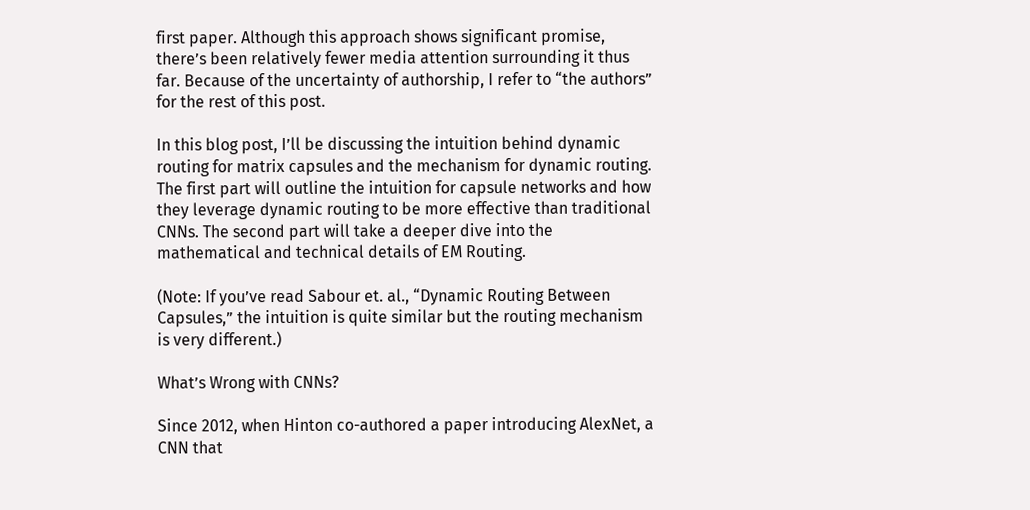first paper. Although this approach shows significant promise, there’s been relatively fewer media attention surrounding it thus far. Because of the uncertainty of authorship, I refer to “the authors” for the rest of this post.

In this blog post, I’ll be discussing the intuition behind dynamic routing for matrix capsules and the mechanism for dynamic routing. The first part will outline the intuition for capsule networks and how they leverage dynamic routing to be more effective than traditional CNNs. The second part will take a deeper dive into the mathematical and technical details of EM Routing.

(Note: If you’ve read Sabour et. al., “Dynamic Routing Between Capsules,” the intuition is quite similar but the routing mechanism is very different.)

What’s Wrong with CNNs?

Since 2012, when Hinton co-authored a paper introducing AlexNet, a CNN that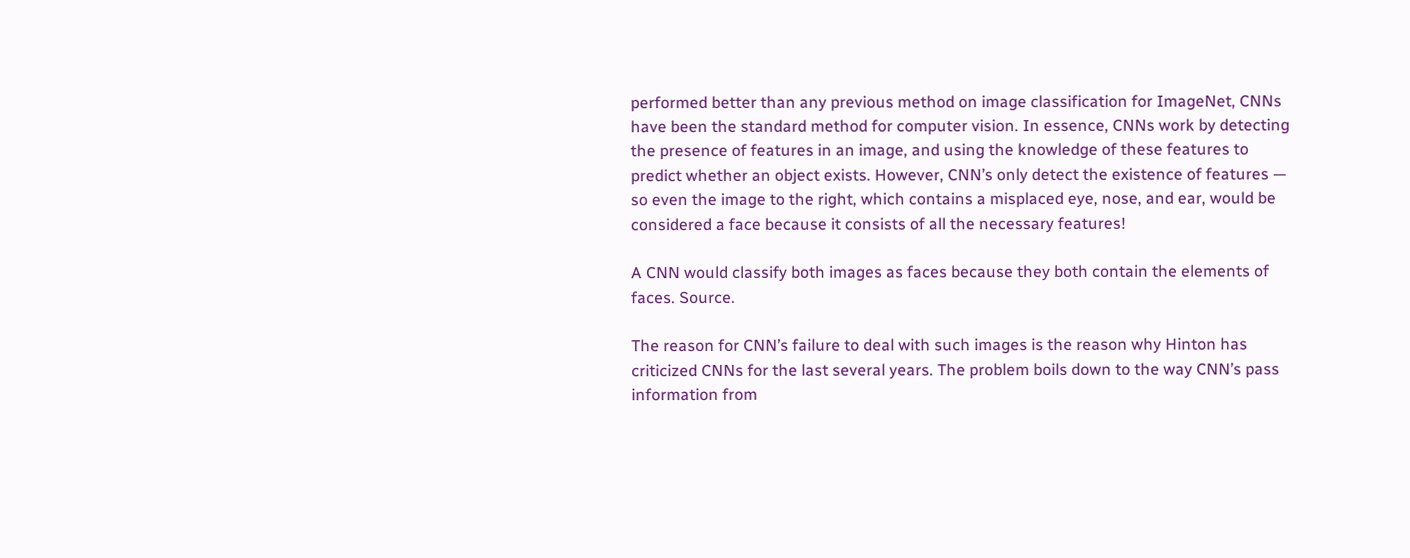performed better than any previous method on image classification for ImageNet, CNNs have been the standard method for computer vision. In essence, CNNs work by detecting the presence of features in an image, and using the knowledge of these features to predict whether an object exists. However, CNN’s only detect the existence of features — so even the image to the right, which contains a misplaced eye, nose, and ear, would be considered a face because it consists of all the necessary features!

A CNN would classify both images as faces because they both contain the elements of faces. Source.

The reason for CNN’s failure to deal with such images is the reason why Hinton has criticized CNNs for the last several years. The problem boils down to the way CNN’s pass information from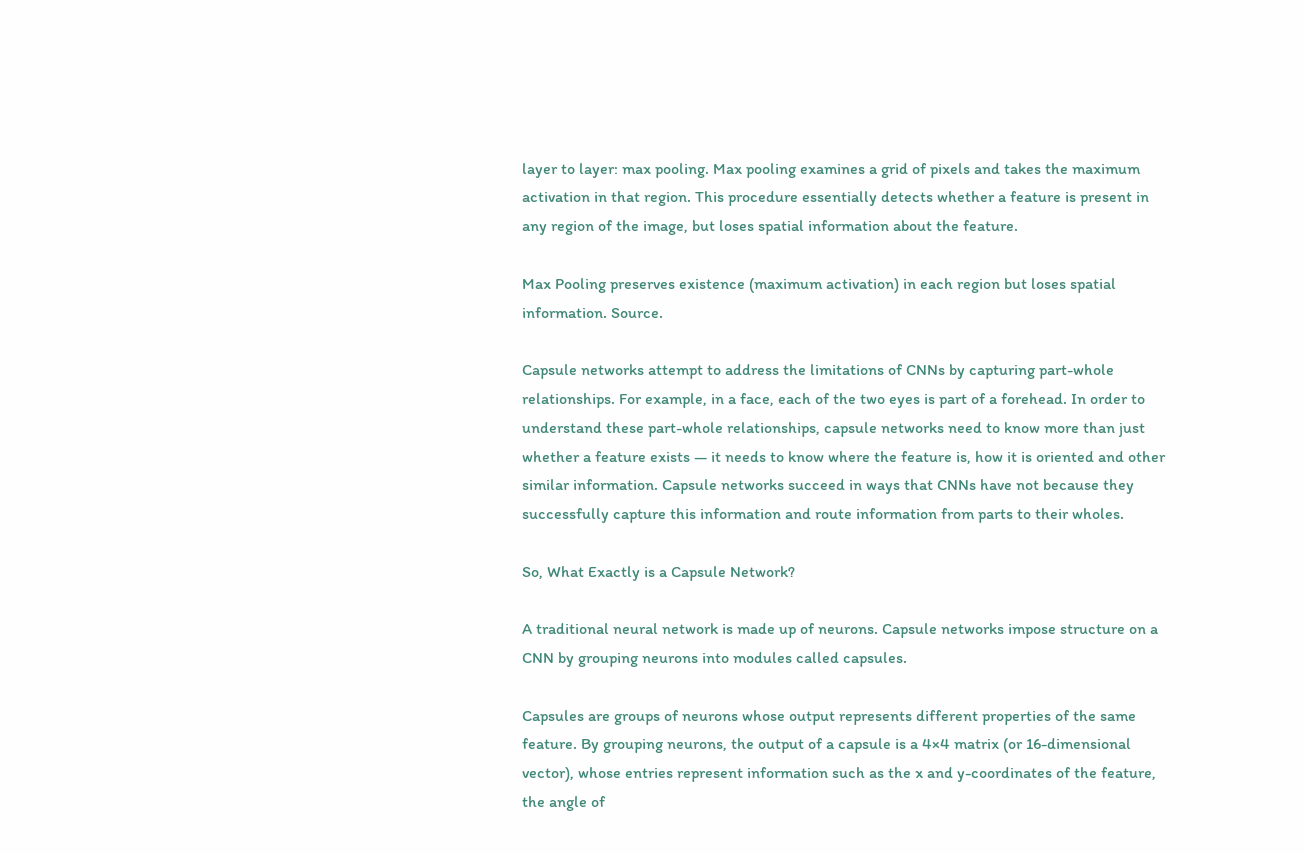layer to layer: max pooling. Max pooling examines a grid of pixels and takes the maximum activation in that region. This procedure essentially detects whether a feature is present in any region of the image, but loses spatial information about the feature.

Max Pooling preserves existence (maximum activation) in each region but loses spatial information. Source.

Capsule networks attempt to address the limitations of CNNs by capturing part-whole relationships. For example, in a face, each of the two eyes is part of a forehead. In order to understand these part-whole relationships, capsule networks need to know more than just whether a feature exists — it needs to know where the feature is, how it is oriented and other similar information. Capsule networks succeed in ways that CNNs have not because they successfully capture this information and route information from parts to their wholes.

So, What Exactly is a Capsule Network?

A traditional neural network is made up of neurons. Capsule networks impose structure on a CNN by grouping neurons into modules called capsules.

Capsules are groups of neurons whose output represents different properties of the same feature. By grouping neurons, the output of a capsule is a 4×4 matrix (or 16-dimensional vector), whose entries represent information such as the x and y-coordinates of the feature, the angle of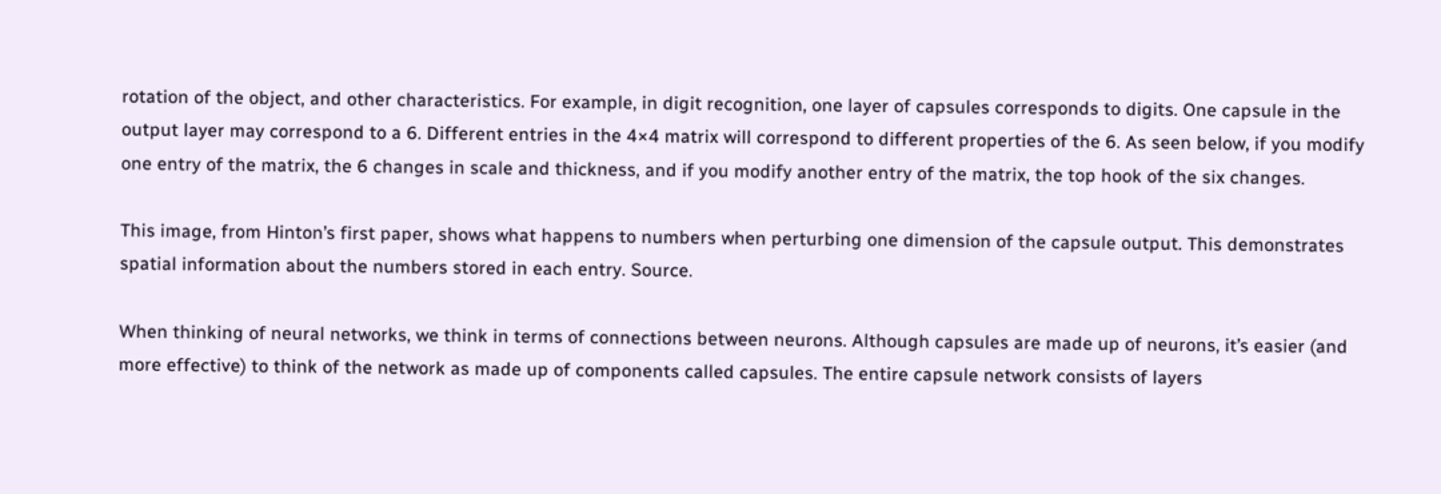rotation of the object, and other characteristics. For example, in digit recognition, one layer of capsules corresponds to digits. One capsule in the output layer may correspond to a 6. Different entries in the 4×4 matrix will correspond to different properties of the 6. As seen below, if you modify one entry of the matrix, the 6 changes in scale and thickness, and if you modify another entry of the matrix, the top hook of the six changes.

This image, from Hinton’s first paper, shows what happens to numbers when perturbing one dimension of the capsule output. This demonstrates spatial information about the numbers stored in each entry. Source.

When thinking of neural networks, we think in terms of connections between neurons. Although capsules are made up of neurons, it’s easier (and more effective) to think of the network as made up of components called capsules. The entire capsule network consists of layers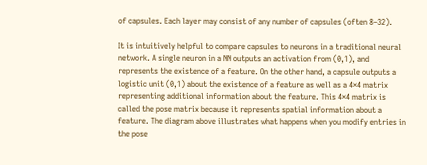of capsules. Each layer may consist of any number of capsules (often 8–32).

It is intuitively helpful to compare capsules to neurons in a traditional neural network. A single neuron in a NN outputs an activation from (0,1), and represents the existence of a feature. On the other hand, a capsule outputs a logistic unit (0,1) about the existence of a feature as well as a 4×4 matrix representing additional information about the feature. This 4×4 matrix is called the pose matrix because it represents spatial information about a feature. The diagram above illustrates what happens when you modify entries in the pose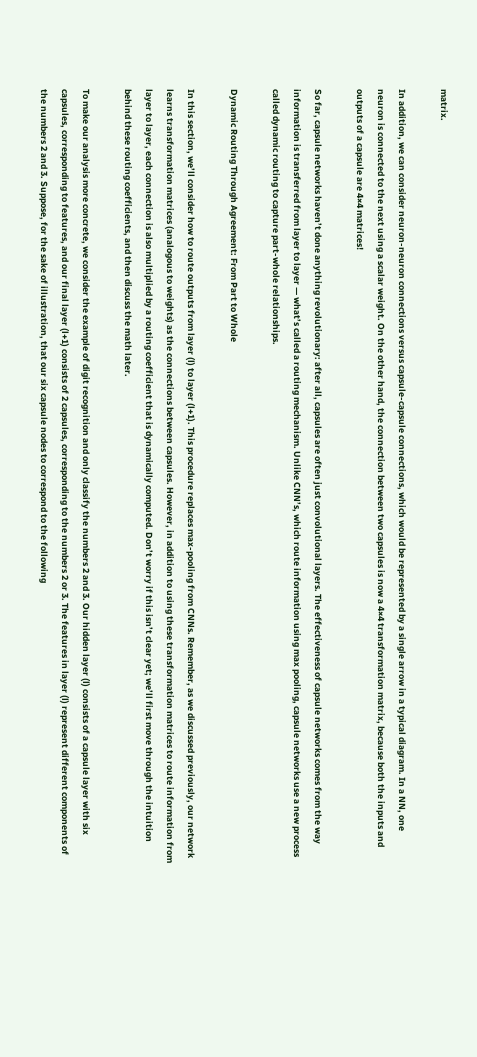matrix.

In addition, we can consider neuron-neuron connections versus capsule-capsule connections, which would be represented by a single arrow in a typical diagram. In a NN, one neuron is connected to the next using a scalar weight. On the other hand, the connection between two capsules is now a 4×4 transformation matrix, because both the inputs and outputs of a capsule are 4×4 matrices!

So far, capsule networks haven’t done anything revolutionary: after all, capsules are often just convolutional layers. The effectiveness of capsule networks comes from the way information is transferred from layer to layer — what’s called a routing mechanism. Unlike CNN’s, which route information using max pooling, capsule networks use a new process called dynamic routing to capture part-whole relationships.

Dynamic Routing Through Agreement: From Part to Whole

In this section, we’ll consider how to route outputs from layer (l) to layer (l+1). This procedure replaces max-pooling from CNNs. Remember, as we discussed previously, our network learns transformation matrices (analogous to weights) as the connections between capsules. However, in addition to using these transformation matrices to route information from layer to layer, each connection is also multiplied by a routing coefficient that is dynamically computed. Don’t worry if this isn’t clear yet; we’ll first move through the intuition behind these routing coefficients, and then discuss the math later.

To make our analysis more concrete, we consider the example of digit recognition and only classify the numbers 2 and 3. Our hidden layer (l) consists of a capsule layer with six capsules, corresponding to features, and our final layer (l+1) consists of 2 capsules, corresponding to the numbers 2 or 3. The features in layer (l) represent different components of the numbers 2 and 3. Suppose, for the sake of illustration, that our six capsule nodes to correspond to the following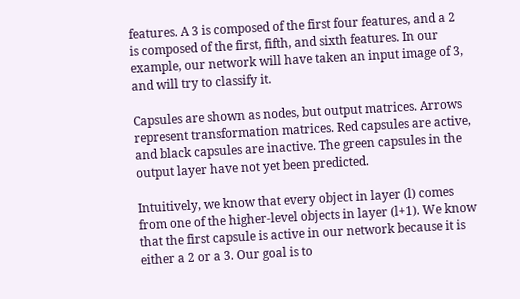features. A 3 is composed of the first four features, and a 2 is composed of the first, fifth, and sixth features. In our example, our network will have taken an input image of 3, and will try to classify it.

Capsules are shown as nodes, but output matrices. Arrows represent transformation matrices. Red capsules are active, and black capsules are inactive. The green capsules in the output layer have not yet been predicted.

Intuitively, we know that every object in layer (l) comes from one of the higher-level objects in layer (l+1). We know that the first capsule is active in our network because it is either a 2 or a 3. Our goal is to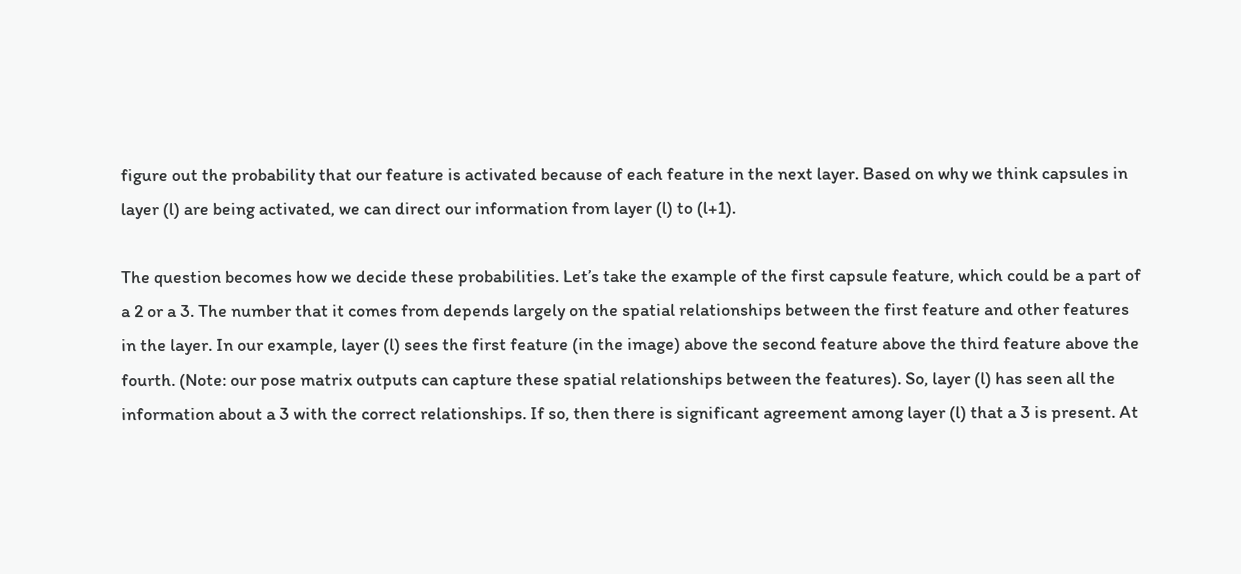figure out the probability that our feature is activated because of each feature in the next layer. Based on why we think capsules in layer (l) are being activated, we can direct our information from layer (l) to (l+1).

The question becomes how we decide these probabilities. Let’s take the example of the first capsule feature, which could be a part of a 2 or a 3. The number that it comes from depends largely on the spatial relationships between the first feature and other features in the layer. In our example, layer (l) sees the first feature (in the image) above the second feature above the third feature above the fourth. (Note: our pose matrix outputs can capture these spatial relationships between the features). So, layer (l) has seen all the information about a 3 with the correct relationships. If so, then there is significant agreement among layer (l) that a 3 is present. At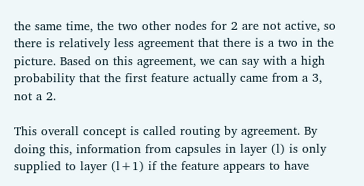the same time, the two other nodes for 2 are not active, so there is relatively less agreement that there is a two in the picture. Based on this agreement, we can say with a high probability that the first feature actually came from a 3, not a 2.

This overall concept is called routing by agreement. By doing this, information from capsules in layer (l) is only supplied to layer (l+1) if the feature appears to have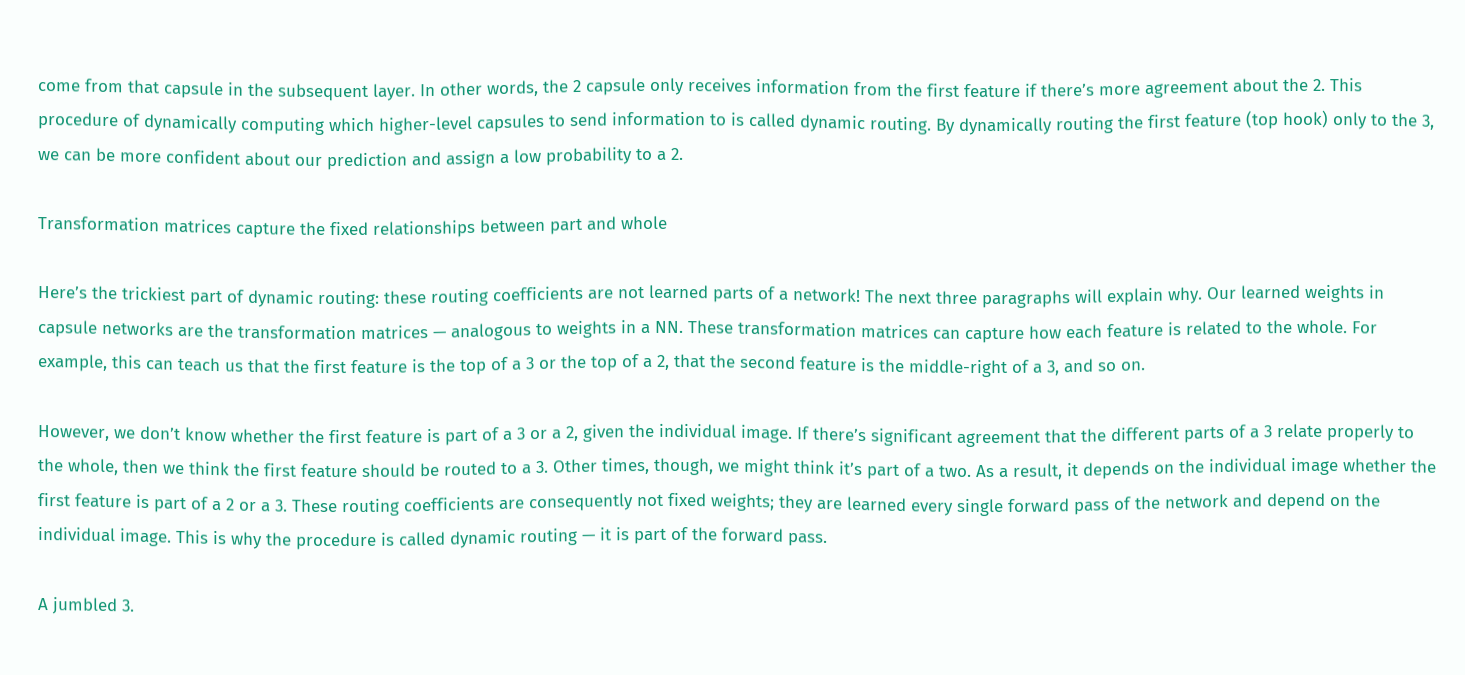come from that capsule in the subsequent layer. In other words, the 2 capsule only receives information from the first feature if there’s more agreement about the 2. This procedure of dynamically computing which higher-level capsules to send information to is called dynamic routing. By dynamically routing the first feature (top hook) only to the 3, we can be more confident about our prediction and assign a low probability to a 2.

Transformation matrices capture the fixed relationships between part and whole

Here’s the trickiest part of dynamic routing: these routing coefficients are not learned parts of a network! The next three paragraphs will explain why. Our learned weights in capsule networks are the transformation matrices — analogous to weights in a NN. These transformation matrices can capture how each feature is related to the whole. For example, this can teach us that the first feature is the top of a 3 or the top of a 2, that the second feature is the middle-right of a 3, and so on.

However, we don’t know whether the first feature is part of a 3 or a 2, given the individual image. If there’s significant agreement that the different parts of a 3 relate properly to the whole, then we think the first feature should be routed to a 3. Other times, though, we might think it’s part of a two. As a result, it depends on the individual image whether the first feature is part of a 2 or a 3. These routing coefficients are consequently not fixed weights; they are learned every single forward pass of the network and depend on the individual image. This is why the procedure is called dynamic routing — it is part of the forward pass.

A jumbled 3.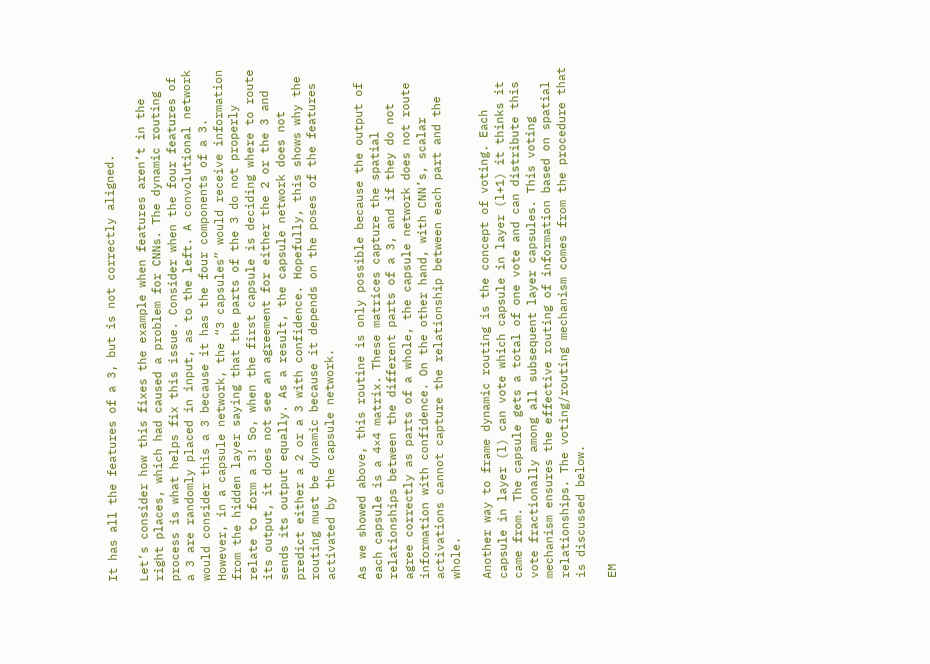It has all the features of a 3, but is not correctly aligned.

Let’s consider how this fixes the example when features aren’t in the right places, which had caused a problem for CNNs. The dynamic routing process is what helps fix this issue. Consider when the four features of a 3 are randomly placed in input, as to the left. A convolutional network would consider this a 3 because it has the four components of a 3. However, in a capsule network, the “3 capsules” would receive information from the hidden layer saying that the parts of the 3 do not properly relate to form a 3! So, when the first capsule is deciding where to route its output, it does not see an agreement for either the 2 or the 3 and sends its output equally. As a result, the capsule network does not predict either a 2 or a 3 with confidence. Hopefully, this shows why the routing must be dynamic because it depends on the poses of the features activated by the capsule network.

As we showed above, this routine is only possible because the output of each capsule is a 4×4 matrix. These matrices capture the spatial relationships between the different parts of a 3, and if they do not agree correctly as parts of a whole, the capsule network does not route information with confidence. On the other hand, with CNN’s, scalar activations cannot capture the relationship between each part and the whole.

Another way to frame dynamic routing is the concept of voting. Each capsule in layer (l) can vote which capsule in layer (l+1) it thinks it came from. The capsule gets a total of one vote and can distribute this vote fractionally among all subsequent layer capsules. This voting mechanism ensures the effective routing of information based on spatial relationships. The voting/routing mechanism comes from the procedure that is discussed below.

EM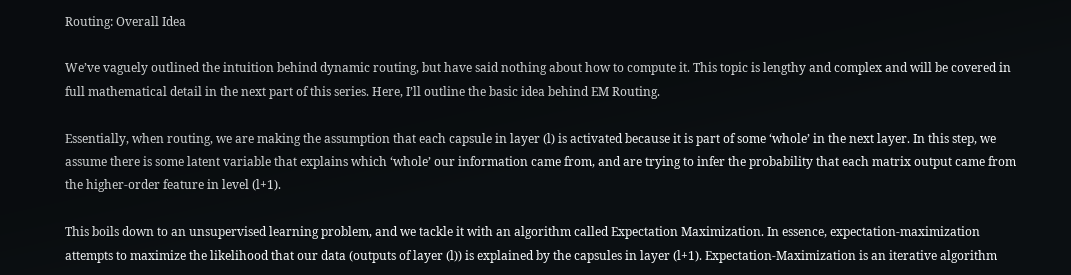Routing: Overall Idea

We’ve vaguely outlined the intuition behind dynamic routing, but have said nothing about how to compute it. This topic is lengthy and complex and will be covered in full mathematical detail in the next part of this series. Here, I’ll outline the basic idea behind EM Routing.

Essentially, when routing, we are making the assumption that each capsule in layer (l) is activated because it is part of some ‘whole’ in the next layer. In this step, we assume there is some latent variable that explains which ‘whole’ our information came from, and are trying to infer the probability that each matrix output came from the higher-order feature in level (l+1).

This boils down to an unsupervised learning problem, and we tackle it with an algorithm called Expectation Maximization. In essence, expectation-maximization attempts to maximize the likelihood that our data (outputs of layer (l)) is explained by the capsules in layer (l+1). Expectation-Maximization is an iterative algorithm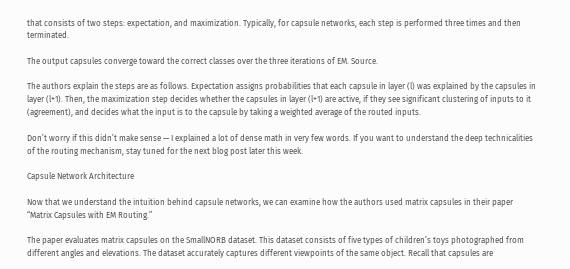that consists of two steps: expectation, and maximization. Typically, for capsule networks, each step is performed three times and then terminated.

The output capsules converge toward the correct classes over the three iterations of EM. Source.

The authors explain the steps are as follows. Expectation assigns probabilities that each capsule in layer (l) was explained by the capsules in layer (l+1). Then, the maximization step decides whether the capsules in layer (l+1) are active, if they see significant clustering of inputs to it (agreement), and decides what the input is to the capsule by taking a weighted average of the routed inputs.

Don’t worry if this didn’t make sense — I explained a lot of dense math in very few words. If you want to understand the deep technicalities of the routing mechanism, stay tuned for the next blog post later this week.

Capsule Network Architecture

Now that we understand the intuition behind capsule networks, we can examine how the authors used matrix capsules in their paper “Matrix Capsules with EM Routing.”

The paper evaluates matrix capsules on the SmallNORB dataset. This dataset consists of five types of children’s toys photographed from different angles and elevations. The dataset accurately captures different viewpoints of the same object. Recall that capsules are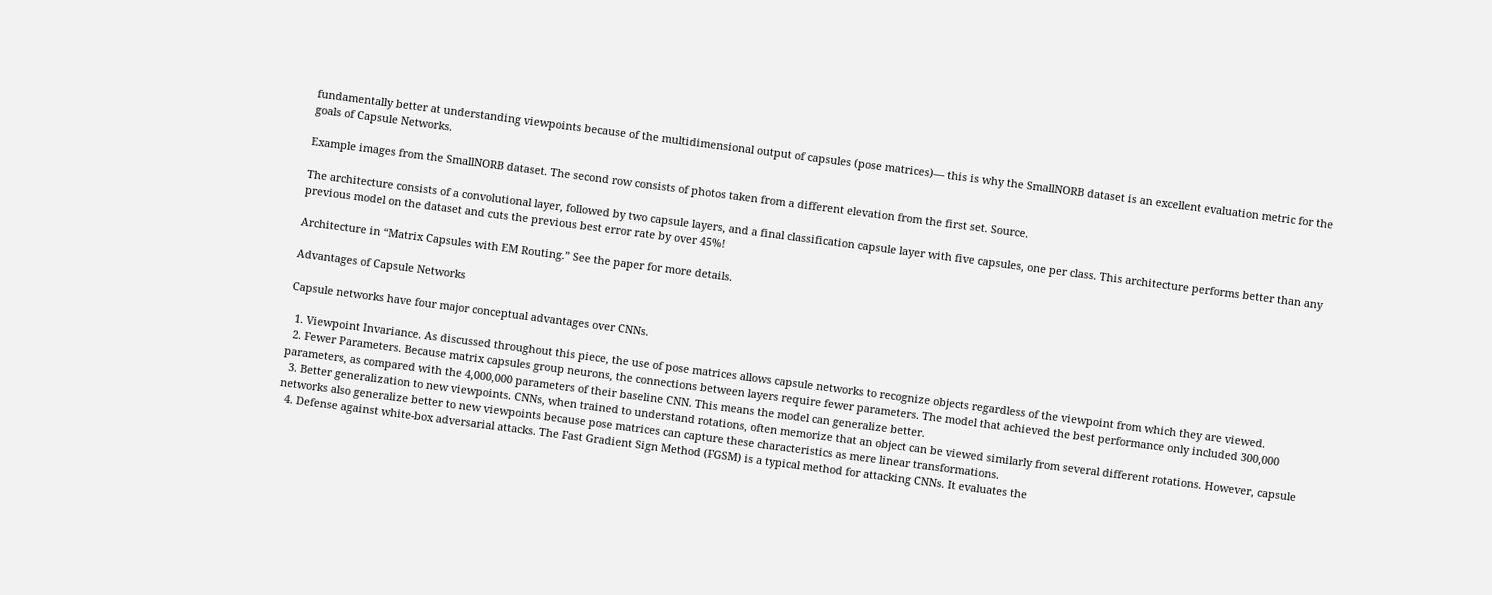fundamentally better at understanding viewpoints because of the multidimensional output of capsules (pose matrices)— this is why the SmallNORB dataset is an excellent evaluation metric for the goals of Capsule Networks.

Example images from the SmallNORB dataset. The second row consists of photos taken from a different elevation from the first set. Source.

The architecture consists of a convolutional layer, followed by two capsule layers, and a final classification capsule layer with five capsules, one per class. This architecture performs better than any previous model on the dataset and cuts the previous best error rate by over 45%!

Architecture in “Matrix Capsules with EM Routing.” See the paper for more details.

Advantages of Capsule Networks

Capsule networks have four major conceptual advantages over CNNs.

  1. Viewpoint Invariance. As discussed throughout this piece, the use of pose matrices allows capsule networks to recognize objects regardless of the viewpoint from which they are viewed.
  2. Fewer Parameters. Because matrix capsules group neurons, the connections between layers require fewer parameters. The model that achieved the best performance only included 300,000 parameters, as compared with the 4,000,000 parameters of their baseline CNN. This means the model can generalize better.
  3. Better generalization to new viewpoints. CNNs, when trained to understand rotations, often memorize that an object can be viewed similarly from several different rotations. However, capsule networks also generalize better to new viewpoints because pose matrices can capture these characteristics as mere linear transformations.
  4. Defense against white-box adversarial attacks. The Fast Gradient Sign Method (FGSM) is a typical method for attacking CNNs. It evaluates the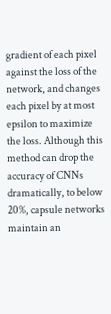gradient of each pixel against the loss of the network, and changes each pixel by at most epsilon to maximize the loss. Although this method can drop the accuracy of CNNs dramatically, to below 20%, capsule networks maintain an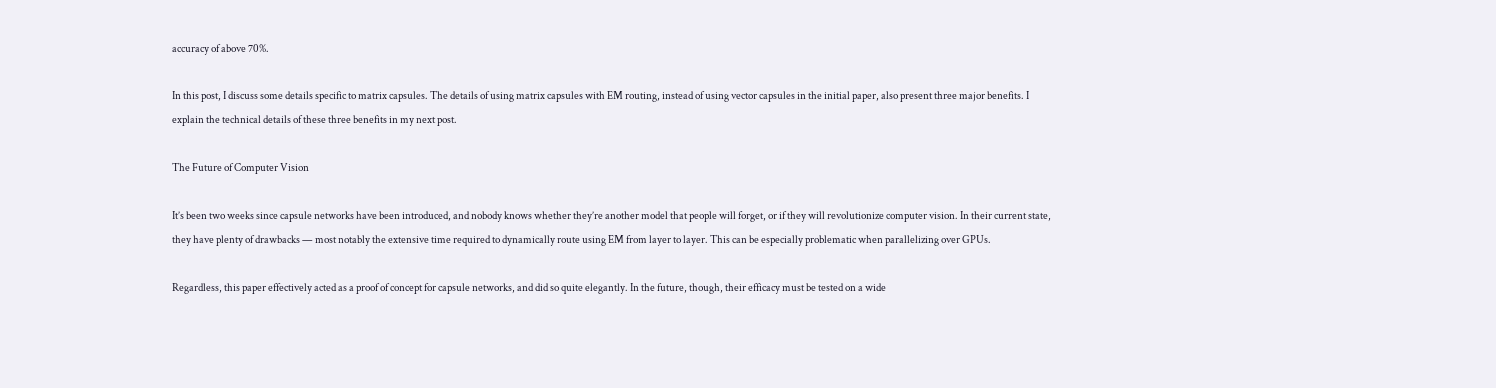accuracy of above 70%.

In this post, I discuss some details specific to matrix capsules. The details of using matrix capsules with EM routing, instead of using vector capsules in the initial paper, also present three major benefits. I explain the technical details of these three benefits in my next post.

The Future of Computer Vision

It’s been two weeks since capsule networks have been introduced, and nobody knows whether they’re another model that people will forget, or if they will revolutionize computer vision. In their current state, they have plenty of drawbacks — most notably the extensive time required to dynamically route using EM from layer to layer. This can be especially problematic when parallelizing over GPUs.

Regardless, this paper effectively acted as a proof of concept for capsule networks, and did so quite elegantly. In the future, though, their efficacy must be tested on a wide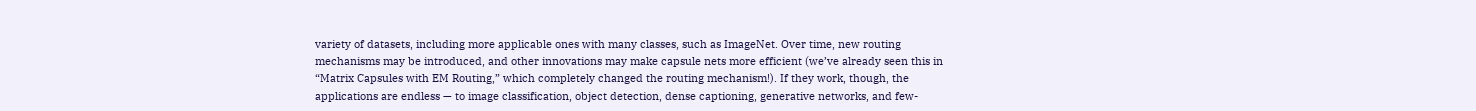variety of datasets, including more applicable ones with many classes, such as ImageNet. Over time, new routing mechanisms may be introduced, and other innovations may make capsule nets more efficient (we’ve already seen this in “Matrix Capsules with EM Routing,” which completely changed the routing mechanism!). If they work, though, the applications are endless — to image classification, object detection, dense captioning, generative networks, and few-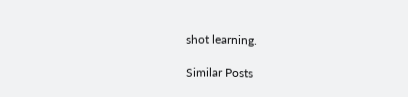shot learning.

Similar Posts